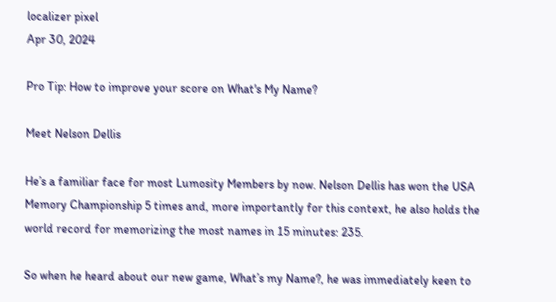localizer pixel
Apr 30, 2024

Pro Tip: How to improve your score on What's My Name?

Meet Nelson Dellis

He’s a familiar face for most Lumosity Members by now. Nelson Dellis has won the USA Memory Championship 5 times and, more importantly for this context, he also holds the world record for memorizing the most names in 15 minutes: 235.

So when he heard about our new game, What’s my Name?, he was immediately keen to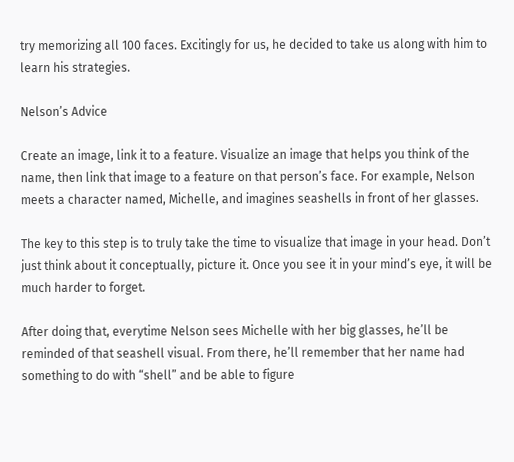try memorizing all 100 faces. Excitingly for us, he decided to take us along with him to learn his strategies.

Nelson’s Advice

Create an image, link it to a feature. Visualize an image that helps you think of the name, then link that image to a feature on that person’s face. For example, Nelson meets a character named, Michelle, and imagines seashells in front of her glasses.

The key to this step is to truly take the time to visualize that image in your head. Don’t just think about it conceptually, picture it. Once you see it in your mind’s eye, it will be much harder to forget.

After doing that, everytime Nelson sees Michelle with her big glasses, he’ll be reminded of that seashell visual. From there, he’ll remember that her name had something to do with “shell” and be able to figure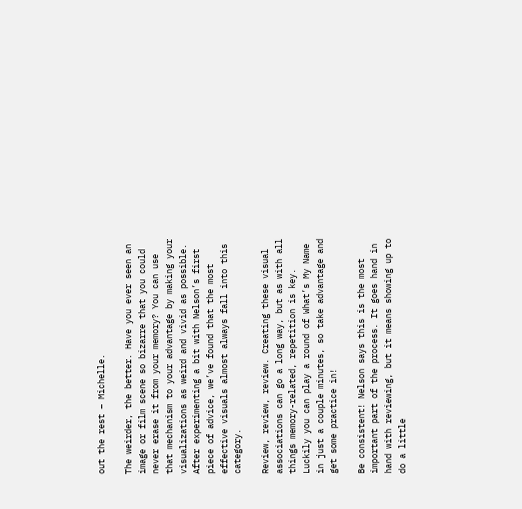out the rest – Michelle.

The weirder, the better. Have you ever seen an image or film scene so bizarre that you could never erase it from your memory? You can use that mechanism to your advantage by making your visualizations as weird and vivid as possible. After experimenting a bit with Nelson’s first piece of advice, we’ve found that the most effective visuals almost always fall into this category.

Review, review, review. Creating these visual associations can go a long way, but as with all things memory-related, repetition is key. Luckily you can play a round of What’s My Name in just a couple minutes, so take advantage and get some practice in!

Be consistent! Nelson says this is the most important part of the process. It goes hand in hand with reviewing, but it means showing up to do a little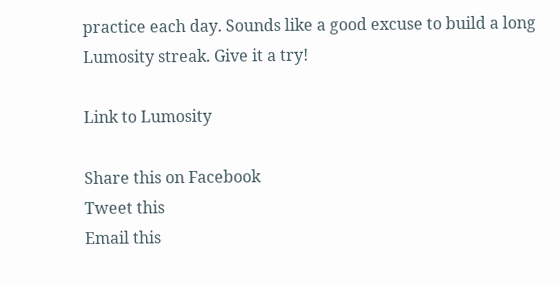practice each day. Sounds like a good excuse to build a long Lumosity streak. Give it a try!

Link to Lumosity

Share this on Facebook
Tweet this
Email this